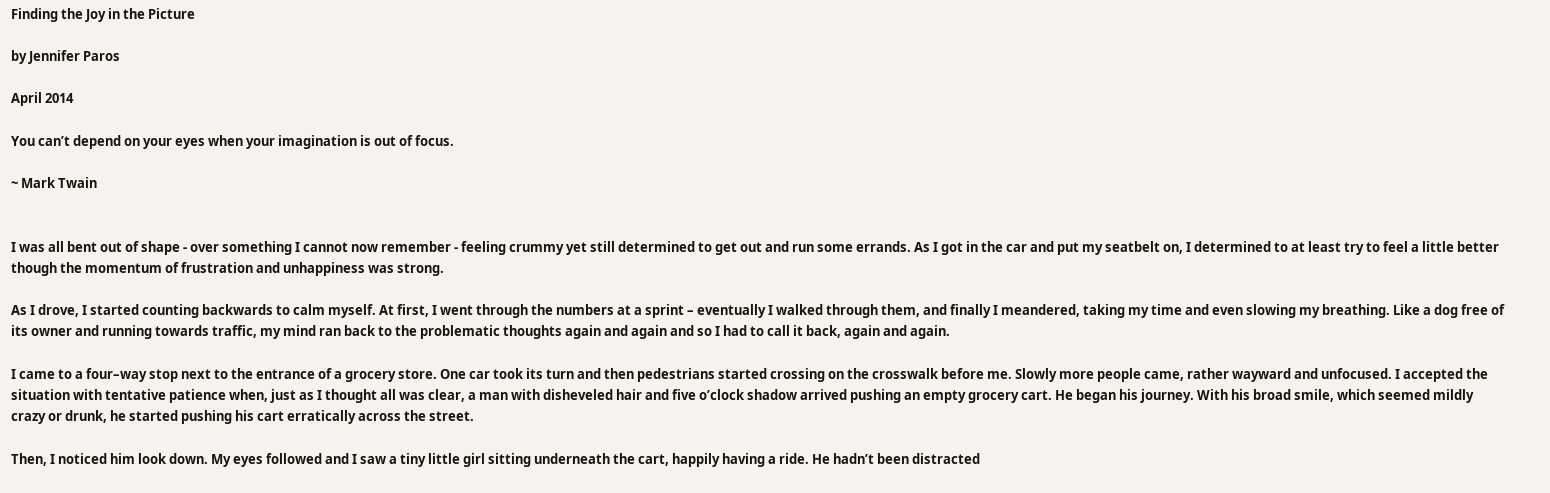Finding the Joy in the Picture

by Jennifer Paros

April 2014

You can’t depend on your eyes when your imagination is out of focus.

~ Mark Twain


I was all bent out of shape - over something I cannot now remember - feeling crummy yet still determined to get out and run some errands. As I got in the car and put my seatbelt on, I determined to at least try to feel a little better though the momentum of frustration and unhappiness was strong.

As I drove, I started counting backwards to calm myself. At first, I went through the numbers at a sprint – eventually I walked through them, and finally I meandered, taking my time and even slowing my breathing. Like a dog free of its owner and running towards traffic, my mind ran back to the problematic thoughts again and again and so I had to call it back, again and again.

I came to a four–way stop next to the entrance of a grocery store. One car took its turn and then pedestrians started crossing on the crosswalk before me. Slowly more people came, rather wayward and unfocused. I accepted the situation with tentative patience when, just as I thought all was clear, a man with disheveled hair and five o’clock shadow arrived pushing an empty grocery cart. He began his journey. With his broad smile, which seemed mildly crazy or drunk, he started pushing his cart erratically across the street.

Then, I noticed him look down. My eyes followed and I saw a tiny little girl sitting underneath the cart, happily having a ride. He hadn’t been distracted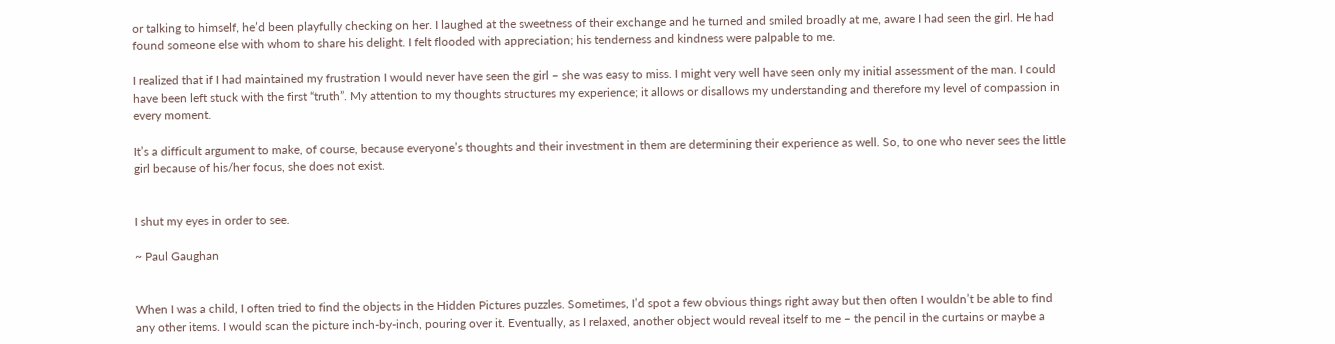or talking to himself, he’d been playfully checking on her. I laughed at the sweetness of their exchange and he turned and smiled broadly at me, aware I had seen the girl. He had found someone else with whom to share his delight. I felt flooded with appreciation; his tenderness and kindness were palpable to me.

I realized that if I had maintained my frustration I would never have seen the girl – she was easy to miss. I might very well have seen only my initial assessment of the man. I could have been left stuck with the first “truth”. My attention to my thoughts structures my experience; it allows or disallows my understanding and therefore my level of compassion in every moment.

It’s a difficult argument to make, of course, because everyone’s thoughts and their investment in them are determining their experience as well. So, to one who never sees the little girl because of his/her focus, she does not exist.


I shut my eyes in order to see.

~ Paul Gaughan


When I was a child, I often tried to find the objects in the Hidden Pictures puzzles. Sometimes, I’d spot a few obvious things right away but then often I wouldn’t be able to find any other items. I would scan the picture inch-by-inch, pouring over it. Eventually, as I relaxed, another object would reveal itself to me – the pencil in the curtains or maybe a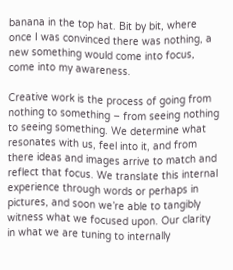banana in the top hat. Bit by bit, where once I was convinced there was nothing, a new something would come into focus, come into my awareness.

Creative work is the process of going from nothing to something – from seeing nothing to seeing something. We determine what resonates with us, feel into it, and from there ideas and images arrive to match and reflect that focus. We translate this internal experience through words or perhaps in pictures, and soon we’re able to tangibly witness what we focused upon. Our clarity in what we are tuning to internally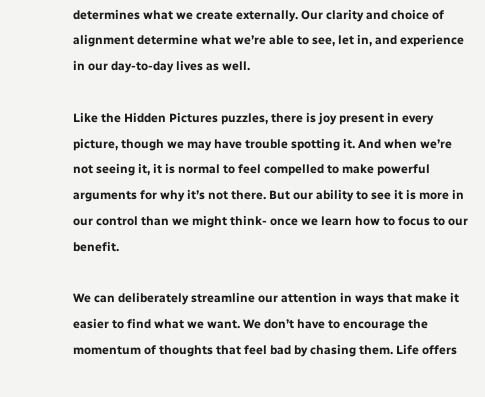determines what we create externally. Our clarity and choice of alignment determine what we’re able to see, let in, and experience in our day-to-day lives as well.

Like the Hidden Pictures puzzles, there is joy present in every picture, though we may have trouble spotting it. And when we’re not seeing it, it is normal to feel compelled to make powerful arguments for why it’s not there. But our ability to see it is more in our control than we might think- once we learn how to focus to our benefit.

We can deliberately streamline our attention in ways that make it easier to find what we want. We don’t have to encourage the momentum of thoughts that feel bad by chasing them. Life offers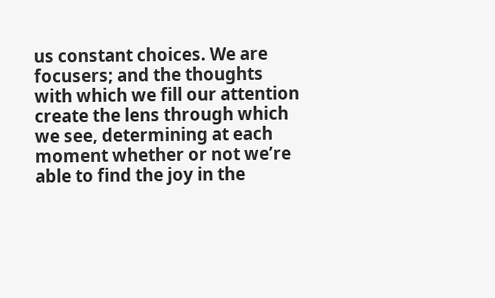us constant choices. We are focusers; and the thoughts with which we fill our attention create the lens through which we see, determining at each moment whether or not we’re able to find the joy in the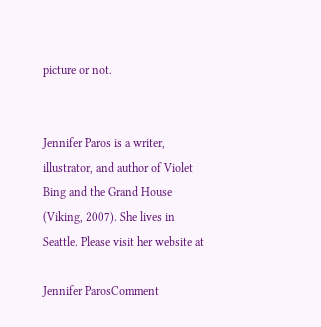picture or not.


Jennifer Paros is a writer, illustrator, and author of Violet Bing and the Grand House (Viking, 2007). She lives in Seattle. Please visit her website at

Jennifer ParosComment